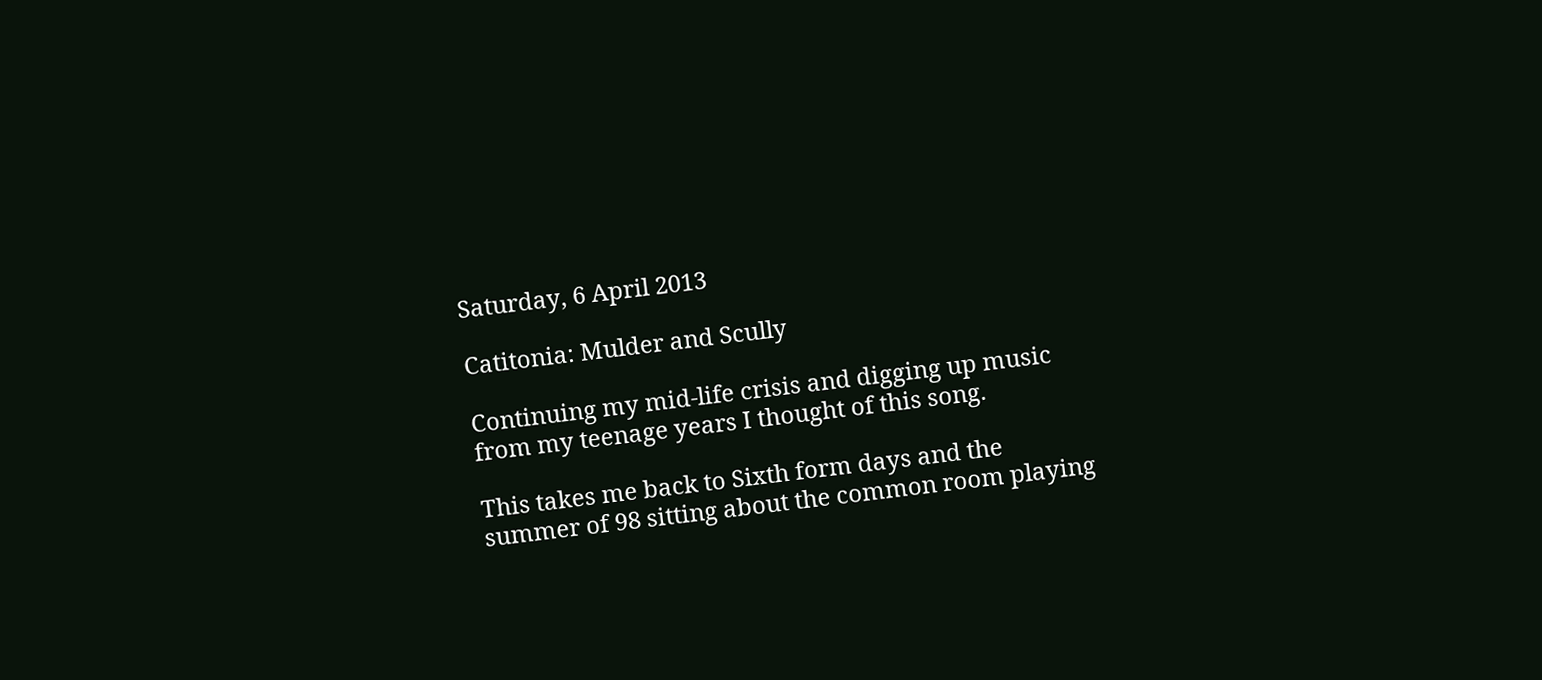Saturday, 6 April 2013

Catitonia: Mulder and Scully

Continuing my mid-life crisis and digging up music from my teenage years I thought of this song.

This takes me back to Sixth form days and the summer of 98 sitting about the common room playing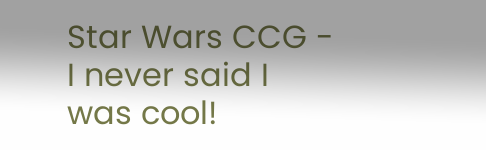Star Wars CCG - I never said I was cool!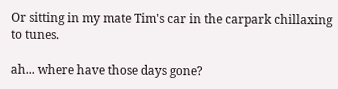Or sitting in my mate Tim's car in the carpark chillaxing to tunes.

ah... where have those days gone?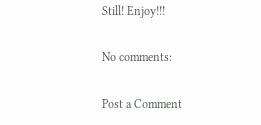Still! Enjoy!!!

No comments:

Post a Comment